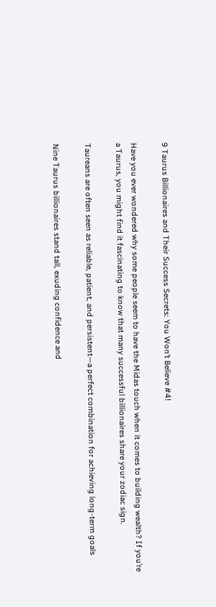9 Taurus Billionaires and Their Success Secrets: You Won’t Believe #4!

Have you ever wondered why some people seem to have the Midas touch when it comes to building wealth? If you’re a Taurus, you might find it fascinating to know that many successful billionaires share your zodiac sign.

Taureans are often seen as reliable, patient, and persistent—a perfect combination for achieving long-term goals

Nine Taurus billionaires stand tall, exuding confidence and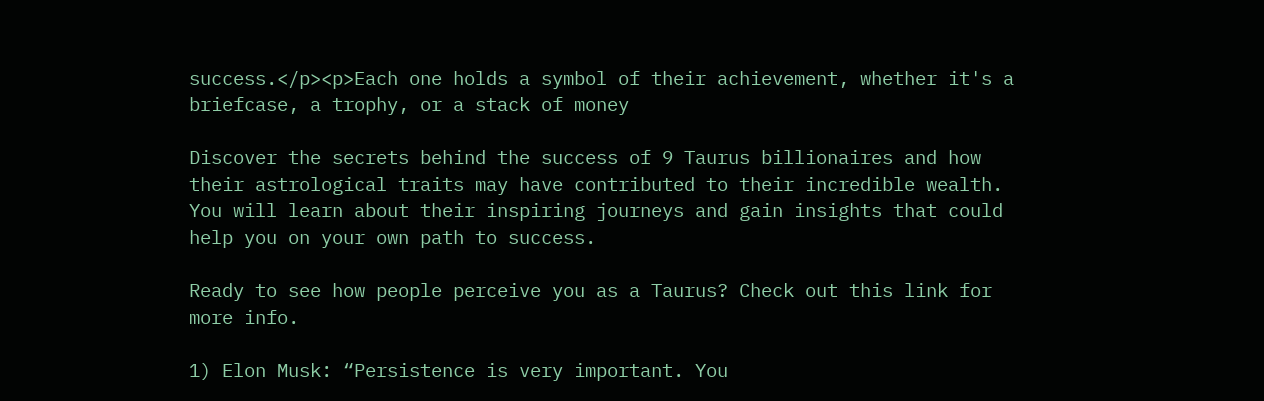success.</p><p>Each one holds a symbol of their achievement, whether it's a briefcase, a trophy, or a stack of money

Discover the secrets behind the success of 9 Taurus billionaires and how their astrological traits may have contributed to their incredible wealth. You will learn about their inspiring journeys and gain insights that could help you on your own path to success.

Ready to see how people perceive you as a Taurus? Check out this link for more info.

1) Elon Musk: “Persistence is very important. You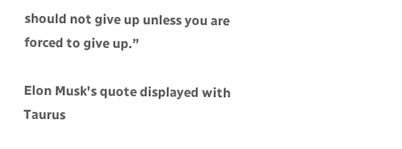should not give up unless you are forced to give up.”

Elon Musk's quote displayed with Taurus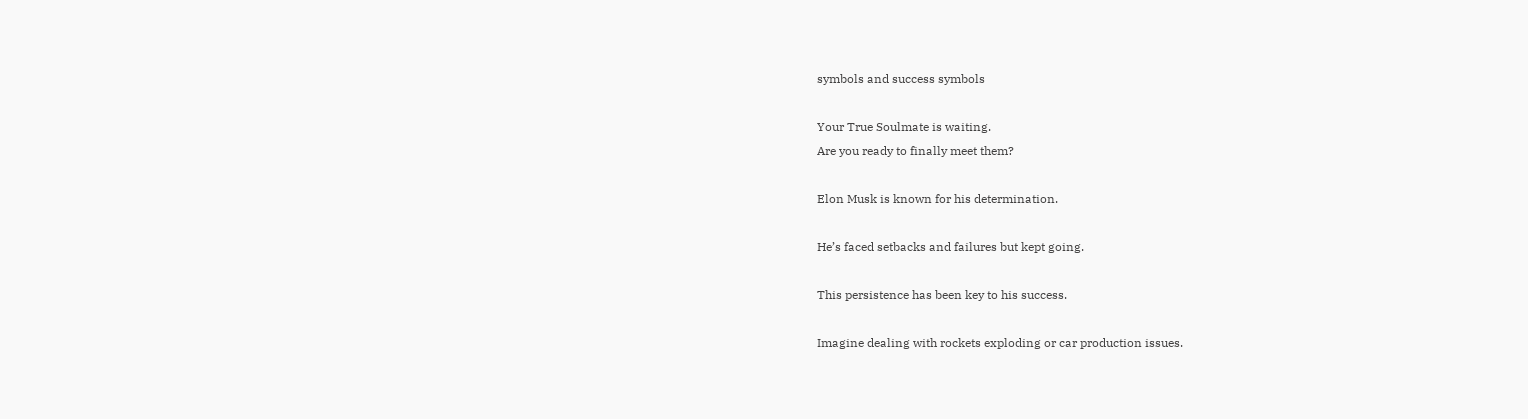symbols and success symbols

Your True Soulmate is waiting.
Are you ready to finally meet them?

Elon Musk is known for his determination.

He’s faced setbacks and failures but kept going.

This persistence has been key to his success.

Imagine dealing with rockets exploding or car production issues.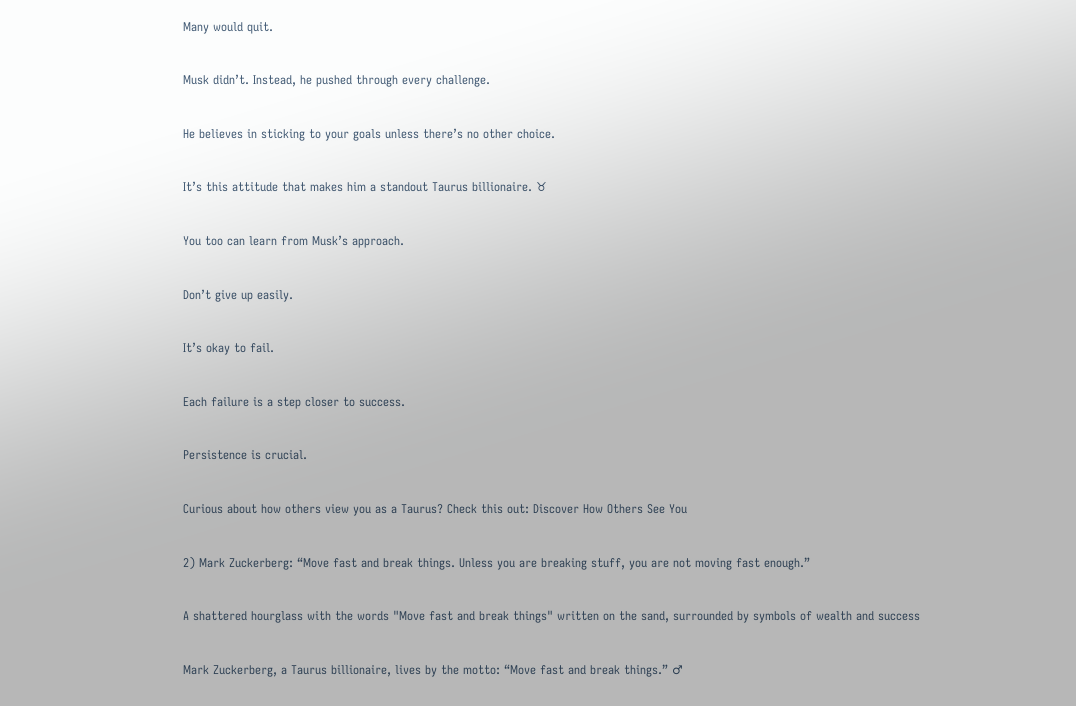Many would quit.

Musk didn’t. Instead, he pushed through every challenge.

He believes in sticking to your goals unless there’s no other choice.

It’s this attitude that makes him a standout Taurus billionaire. ♉

You too can learn from Musk’s approach.

Don’t give up easily.

It’s okay to fail.

Each failure is a step closer to success.

Persistence is crucial.

Curious about how others view you as a Taurus? Check this out: Discover How Others See You

2) Mark Zuckerberg: “Move fast and break things. Unless you are breaking stuff, you are not moving fast enough.”

A shattered hourglass with the words "Move fast and break things" written on the sand, surrounded by symbols of wealth and success

Mark Zuckerberg, a Taurus billionaire, lives by the motto: “Move fast and break things.” ♂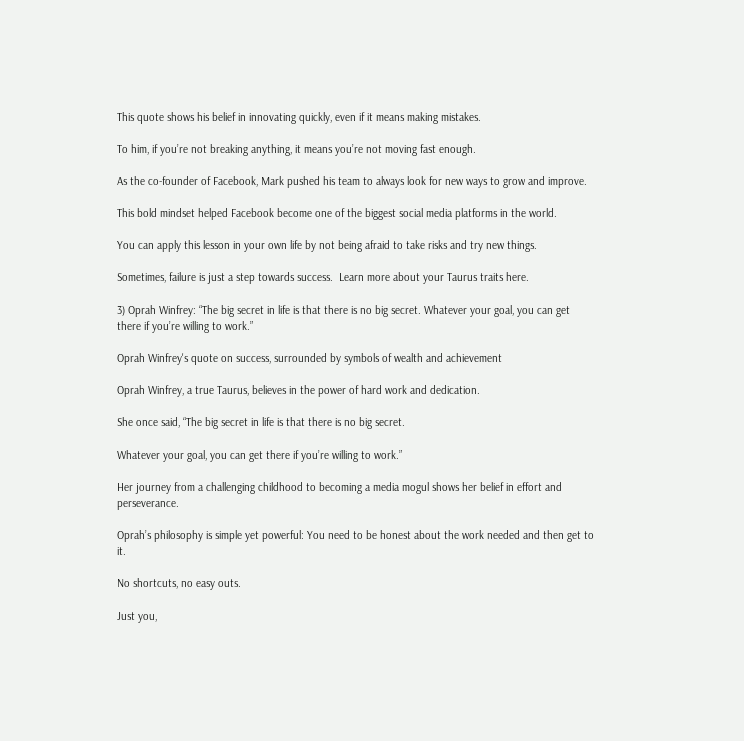This quote shows his belief in innovating quickly, even if it means making mistakes.

To him, if you’re not breaking anything, it means you’re not moving fast enough.

As the co-founder of Facebook, Mark pushed his team to always look for new ways to grow and improve.

This bold mindset helped Facebook become one of the biggest social media platforms in the world.

You can apply this lesson in your own life by not being afraid to take risks and try new things.

Sometimes, failure is just a step towards success.  Learn more about your Taurus traits here.

3) Oprah Winfrey: “The big secret in life is that there is no big secret. Whatever your goal, you can get there if you’re willing to work.”

Oprah Winfrey's quote on success, surrounded by symbols of wealth and achievement

Oprah Winfrey, a true Taurus, believes in the power of hard work and dedication.

She once said, “The big secret in life is that there is no big secret.

Whatever your goal, you can get there if you’re willing to work.”

Her journey from a challenging childhood to becoming a media mogul shows her belief in effort and perseverance.

Oprah’s philosophy is simple yet powerful: You need to be honest about the work needed and then get to it.

No shortcuts, no easy outs.

Just you,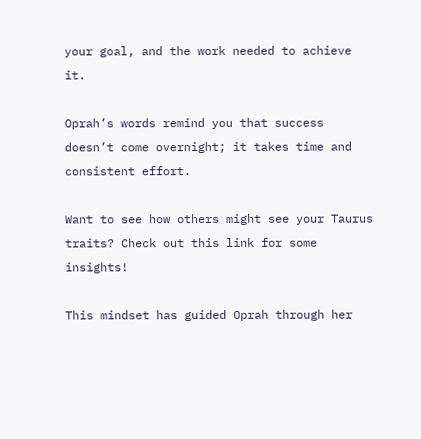your goal, and the work needed to achieve it.

Oprah’s words remind you that success doesn’t come overnight; it takes time and consistent effort.

Want to see how others might see your Taurus traits? Check out this link for some insights!

This mindset has guided Oprah through her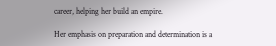career, helping her build an empire.

Her emphasis on preparation and determination is a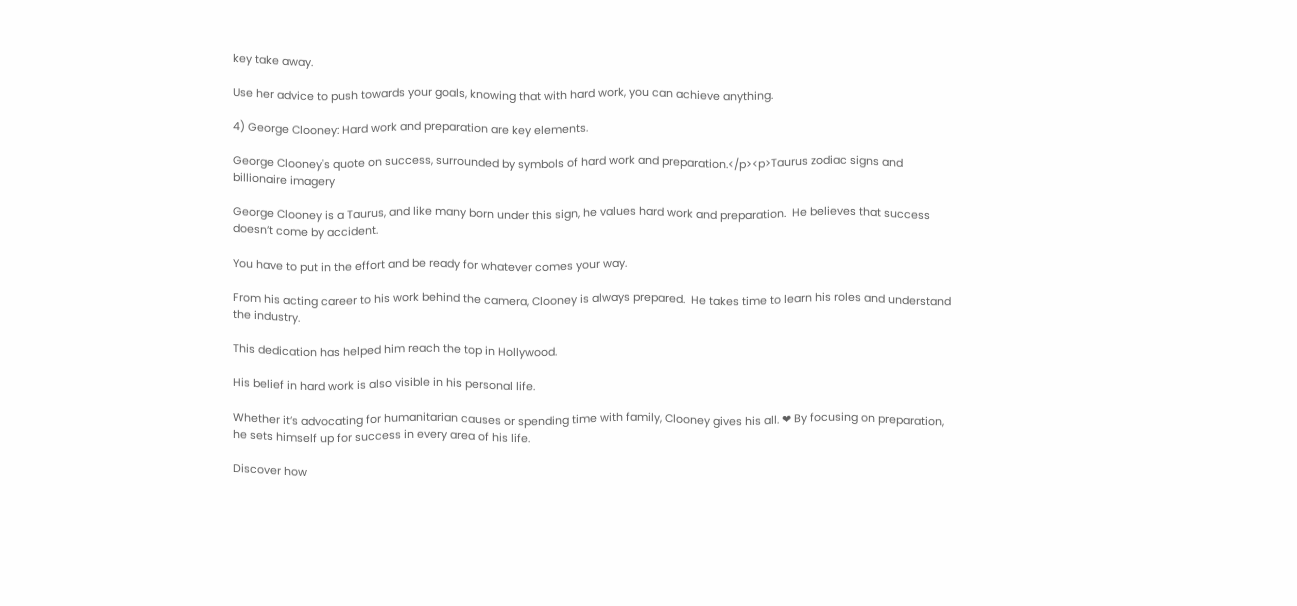key take away.

Use her advice to push towards your goals, knowing that with hard work, you can achieve anything.

4) George Clooney: Hard work and preparation are key elements.

George Clooney's quote on success, surrounded by symbols of hard work and preparation.</p><p>Taurus zodiac signs and billionaire imagery

George Clooney is a Taurus, and like many born under this sign, he values hard work and preparation.  He believes that success doesn’t come by accident.

You have to put in the effort and be ready for whatever comes your way.

From his acting career to his work behind the camera, Clooney is always prepared.  He takes time to learn his roles and understand the industry.

This dedication has helped him reach the top in Hollywood.

His belief in hard work is also visible in his personal life.

Whether it’s advocating for humanitarian causes or spending time with family, Clooney gives his all. ❤ By focusing on preparation, he sets himself up for success in every area of his life.

Discover how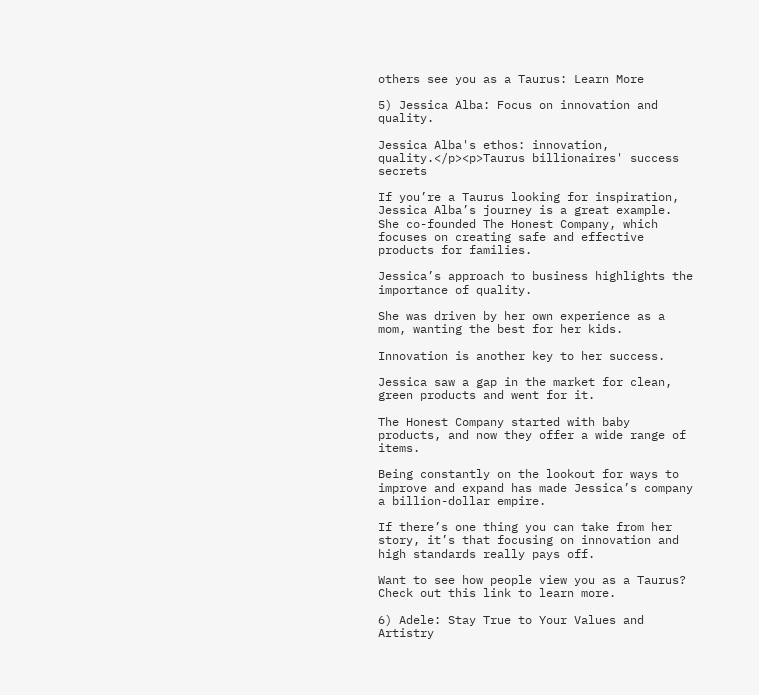others see you as a Taurus: Learn More

5) Jessica Alba: Focus on innovation and quality.

Jessica Alba's ethos: innovation, quality.</p><p>Taurus billionaires' success secrets

If you’re a Taurus looking for inspiration, Jessica Alba’s journey is a great example.  She co-founded The Honest Company, which focuses on creating safe and effective products for families.

Jessica’s approach to business highlights the importance of quality.

She was driven by her own experience as a mom, wanting the best for her kids.

Innovation is another key to her success.

Jessica saw a gap in the market for clean, green products and went for it.

The Honest Company started with baby products, and now they offer a wide range of items.

Being constantly on the lookout for ways to improve and expand has made Jessica’s company a billion-dollar empire.

If there’s one thing you can take from her story, it’s that focusing on innovation and high standards really pays off.

Want to see how people view you as a Taurus? Check out this link to learn more.

6) Adele: Stay True to Your Values and Artistry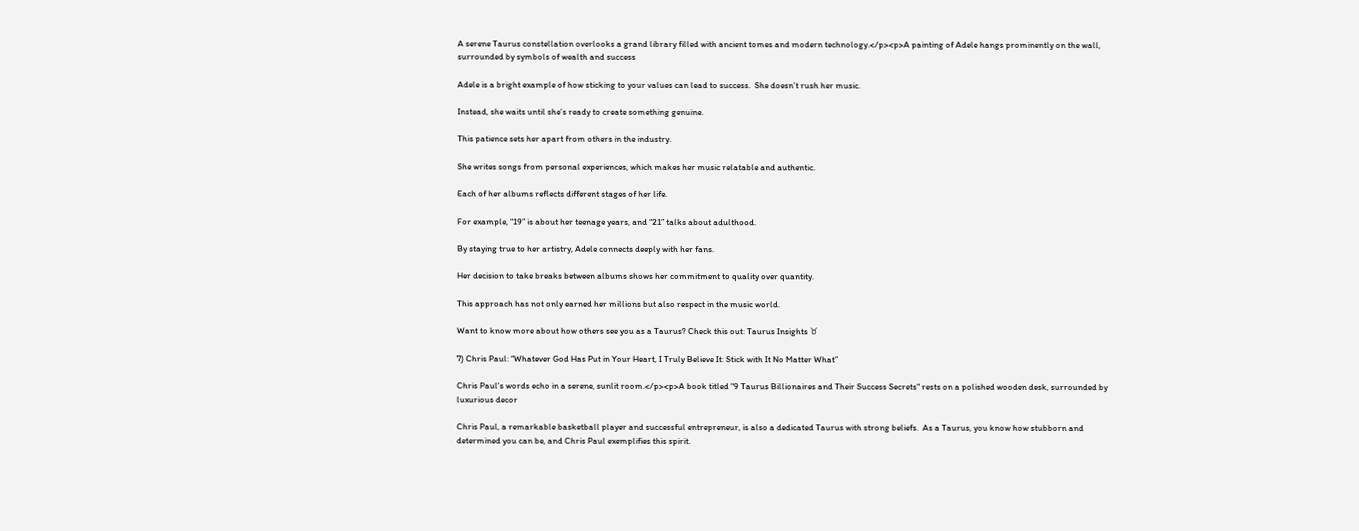A serene Taurus constellation overlooks a grand library filled with ancient tomes and modern technology.</p><p>A painting of Adele hangs prominently on the wall, surrounded by symbols of wealth and success

Adele is a bright example of how sticking to your values can lead to success.  She doesn’t rush her music.

Instead, she waits until she’s ready to create something genuine.

This patience sets her apart from others in the industry.

She writes songs from personal experiences, which makes her music relatable and authentic.

Each of her albums reflects different stages of her life.

For example, “19” is about her teenage years, and “21” talks about adulthood.

By staying true to her artistry, Adele connects deeply with her fans.

Her decision to take breaks between albums shows her commitment to quality over quantity.

This approach has not only earned her millions but also respect in the music world.

Want to know more about how others see you as a Taurus? Check this out: Taurus Insights ♉

7) Chris Paul: “Whatever God Has Put in Your Heart, I Truly Believe It: Stick with It No Matter What”

Chris Paul's words echo in a serene, sunlit room.</p><p>A book titled "9 Taurus Billionaires and Their Success Secrets" rests on a polished wooden desk, surrounded by luxurious decor

Chris Paul, a remarkable basketball player and successful entrepreneur, is also a dedicated Taurus with strong beliefs.  As a Taurus, you know how stubborn and determined you can be, and Chris Paul exemplifies this spirit.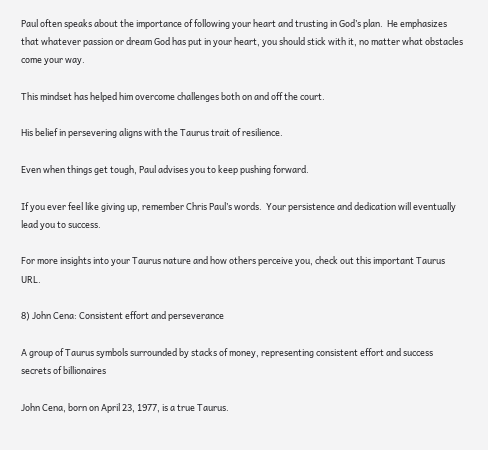Paul often speaks about the importance of following your heart and trusting in God’s plan.  He emphasizes that whatever passion or dream God has put in your heart, you should stick with it, no matter what obstacles come your way.

This mindset has helped him overcome challenges both on and off the court.

His belief in persevering aligns with the Taurus trait of resilience.

Even when things get tough, Paul advises you to keep pushing forward.

If you ever feel like giving up, remember Chris Paul’s words.  Your persistence and dedication will eventually lead you to success.

For more insights into your Taurus nature and how others perceive you, check out this important Taurus URL.

8) John Cena: Consistent effort and perseverance

A group of Taurus symbols surrounded by stacks of money, representing consistent effort and success secrets of billionaires

John Cena, born on April 23, 1977, is a true Taurus.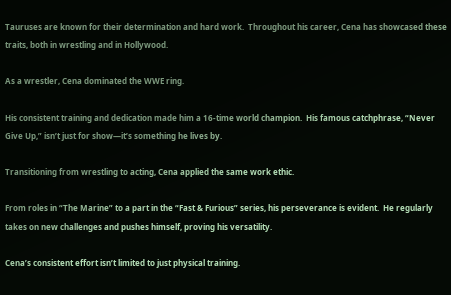Tauruses are known for their determination and hard work.  Throughout his career, Cena has showcased these traits, both in wrestling and in Hollywood.

As a wrestler, Cena dominated the WWE ring.

His consistent training and dedication made him a 16-time world champion.  His famous catchphrase, “Never Give Up,” isn’t just for show—it’s something he lives by.

Transitioning from wrestling to acting, Cena applied the same work ethic.

From roles in “The Marine” to a part in the “Fast & Furious” series, his perseverance is evident.  He regularly takes on new challenges and pushes himself, proving his versatility.

Cena’s consistent effort isn’t limited to just physical training.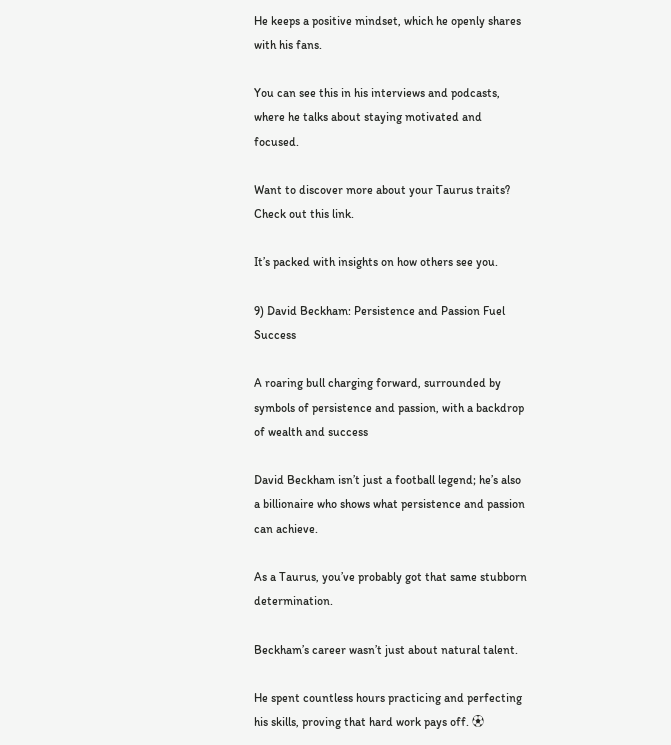He keeps a positive mindset, which he openly shares with his fans.

You can see this in his interviews and podcasts, where he talks about staying motivated and focused.

Want to discover more about your Taurus traits? Check out this link.

It’s packed with insights on how others see you.

9) David Beckham: Persistence and Passion Fuel Success

A roaring bull charging forward, surrounded by symbols of persistence and passion, with a backdrop of wealth and success

David Beckham isn’t just a football legend; he’s also a billionaire who shows what persistence and passion can achieve.

As a Taurus, you’ve probably got that same stubborn determination.

Beckham’s career wasn’t just about natural talent.

He spent countless hours practicing and perfecting his skills, proving that hard work pays off. ⚽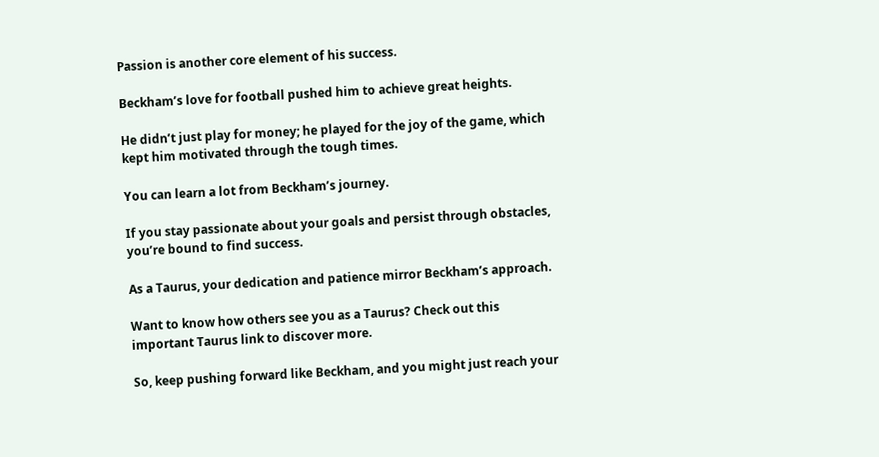Passion is another core element of his success.

Beckham’s love for football pushed him to achieve great heights.

He didn’t just play for money; he played for the joy of the game, which kept him motivated through the tough times.

You can learn a lot from Beckham’s journey.

If you stay passionate about your goals and persist through obstacles, you’re bound to find success.

As a Taurus, your dedication and patience mirror Beckham’s approach.

Want to know how others see you as a Taurus? Check out this important Taurus link to discover more.

So, keep pushing forward like Beckham, and you might just reach your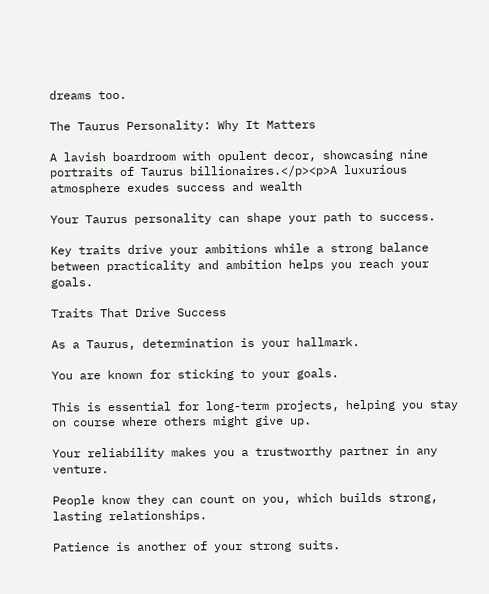dreams too.

The Taurus Personality: Why It Matters

A lavish boardroom with opulent decor, showcasing nine portraits of Taurus billionaires.</p><p>A luxurious atmosphere exudes success and wealth

Your Taurus personality can shape your path to success.

Key traits drive your ambitions while a strong balance between practicality and ambition helps you reach your goals.

Traits That Drive Success

As a Taurus, determination is your hallmark.

You are known for sticking to your goals.

This is essential for long-term projects, helping you stay on course where others might give up.

Your reliability makes you a trustworthy partner in any venture.

People know they can count on you, which builds strong, lasting relationships.

Patience is another of your strong suits.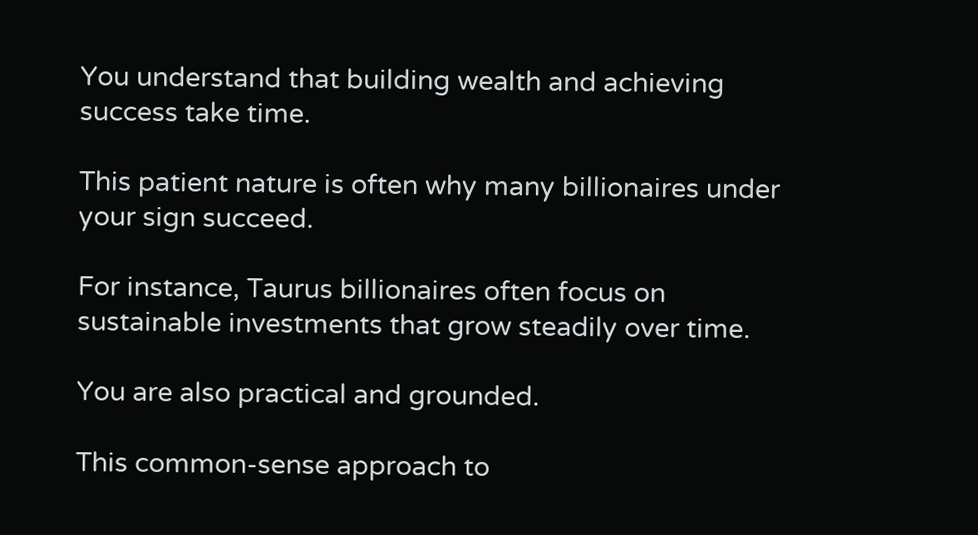You understand that building wealth and achieving success take time.

This patient nature is often why many billionaires under your sign succeed.

For instance, Taurus billionaires often focus on sustainable investments that grow steadily over time.

You are also practical and grounded.

This common-sense approach to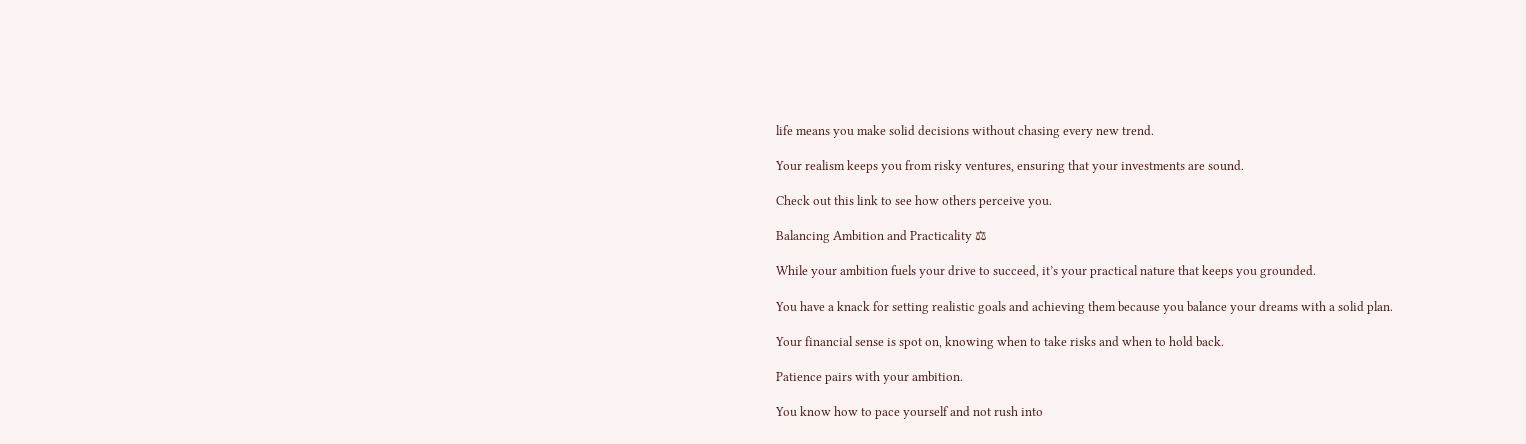life means you make solid decisions without chasing every new trend.

Your realism keeps you from risky ventures, ensuring that your investments are sound.

Check out this link to see how others perceive you.

Balancing Ambition and Practicality ⚖

While your ambition fuels your drive to succeed, it’s your practical nature that keeps you grounded.

You have a knack for setting realistic goals and achieving them because you balance your dreams with a solid plan.

Your financial sense is spot on, knowing when to take risks and when to hold back.

Patience pairs with your ambition.

You know how to pace yourself and not rush into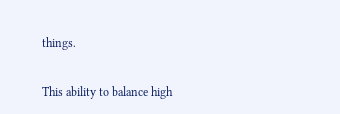things.

This ability to balance high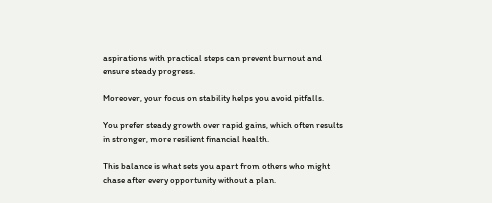aspirations with practical steps can prevent burnout and ensure steady progress.

Moreover, your focus on stability helps you avoid pitfalls.

You prefer steady growth over rapid gains, which often results in stronger, more resilient financial health.

This balance is what sets you apart from others who might chase after every opportunity without a plan.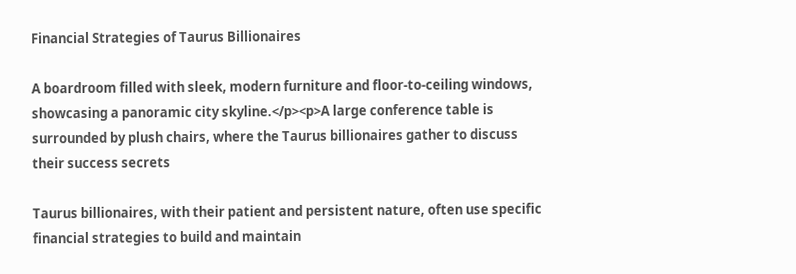Financial Strategies of Taurus Billionaires

A boardroom filled with sleek, modern furniture and floor-to-ceiling windows, showcasing a panoramic city skyline.</p><p>A large conference table is surrounded by plush chairs, where the Taurus billionaires gather to discuss their success secrets

Taurus billionaires, with their patient and persistent nature, often use specific financial strategies to build and maintain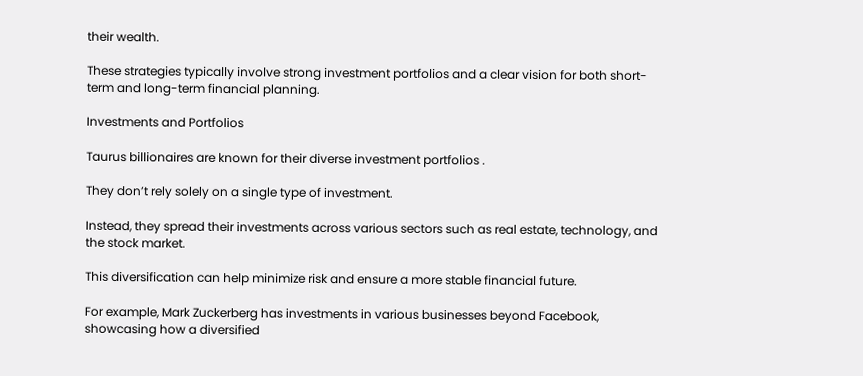their wealth.

These strategies typically involve strong investment portfolios and a clear vision for both short-term and long-term financial planning.

Investments and Portfolios

Taurus billionaires are known for their diverse investment portfolios .

They don’t rely solely on a single type of investment.

Instead, they spread their investments across various sectors such as real estate, technology, and the stock market.

This diversification can help minimize risk and ensure a more stable financial future.

For example, Mark Zuckerberg has investments in various businesses beyond Facebook, showcasing how a diversified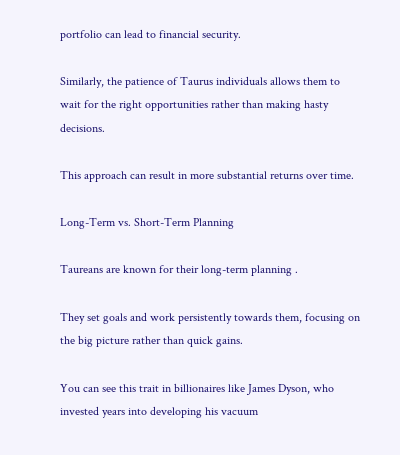portfolio can lead to financial security.

Similarly, the patience of Taurus individuals allows them to wait for the right opportunities rather than making hasty decisions.

This approach can result in more substantial returns over time.

Long-Term vs. Short-Term Planning

Taureans are known for their long-term planning .

They set goals and work persistently towards them, focusing on the big picture rather than quick gains.

You can see this trait in billionaires like James Dyson, who invested years into developing his vacuum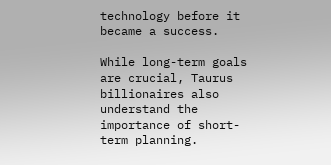technology before it became a success.

While long-term goals are crucial, Taurus billionaires also understand the importance of short-term planning.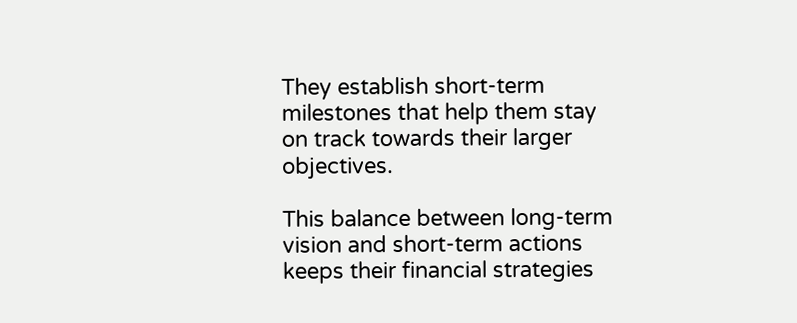They establish short-term milestones that help them stay on track towards their larger objectives.

This balance between long-term vision and short-term actions keeps their financial strategies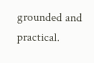grounded and practical.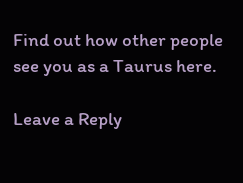Find out how other people see you as a Taurus here.

Leave a Reply